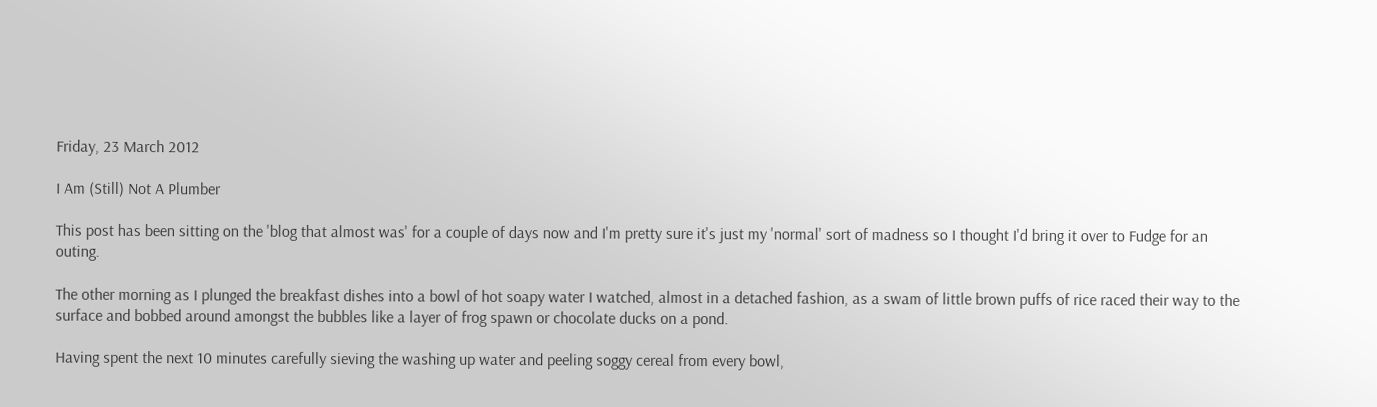Friday, 23 March 2012

I Am (Still) Not A Plumber

This post has been sitting on the 'blog that almost was' for a couple of days now and I'm pretty sure it's just my 'normal' sort of madness so I thought I'd bring it over to Fudge for an outing.

The other morning as I plunged the breakfast dishes into a bowl of hot soapy water I watched, almost in a detached fashion, as a swam of little brown puffs of rice raced their way to the surface and bobbed around amongst the bubbles like a layer of frog spawn or chocolate ducks on a pond.

Having spent the next 10 minutes carefully sieving the washing up water and peeling soggy cereal from every bowl,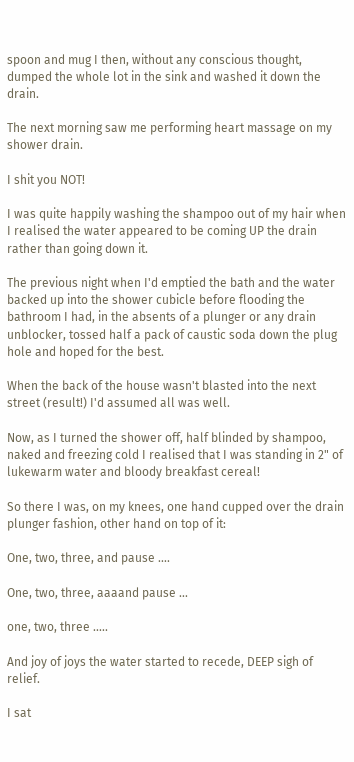spoon and mug I then, without any conscious thought, dumped the whole lot in the sink and washed it down the drain.

The next morning saw me performing heart massage on my shower drain.

I shit you NOT!

I was quite happily washing the shampoo out of my hair when I realised the water appeared to be coming UP the drain rather than going down it.

The previous night when I'd emptied the bath and the water backed up into the shower cubicle before flooding the bathroom I had, in the absents of a plunger or any drain unblocker, tossed half a pack of caustic soda down the plug hole and hoped for the best.

When the back of the house wasn't blasted into the next street (result!) I'd assumed all was well.

Now, as I turned the shower off, half blinded by shampoo, naked and freezing cold I realised that I was standing in 2" of lukewarm water and bloody breakfast cereal!

So there I was, on my knees, one hand cupped over the drain plunger fashion, other hand on top of it:

One, two, three, and pause ....

One, two, three, aaaand pause ...

one, two, three .....

And joy of joys the water started to recede, DEEP sigh of relief.

I sat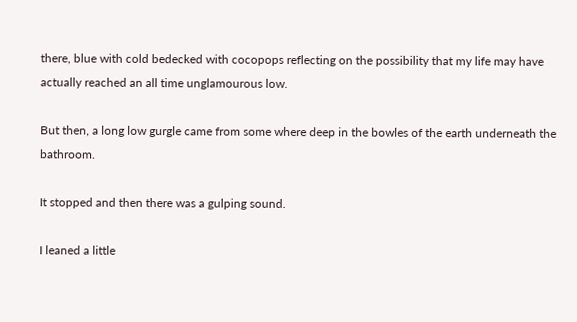there, blue with cold bedecked with cocopops reflecting on the possibility that my life may have actually reached an all time unglamourous low.

But then, a long low gurgle came from some where deep in the bowles of the earth underneath the bathroom.

It stopped and then there was a gulping sound.

I leaned a little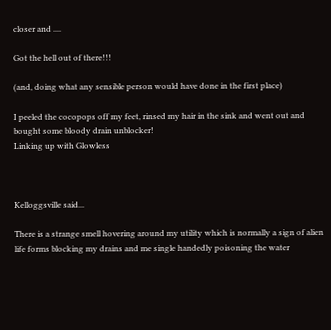closer and ....

Got the hell out of there!!!

(and, doing what any sensible person would have done in the first place)

I peeled the cocopops off my feet, rinsed my hair in the sink and went out and bought some bloody drain unblocker!
Linking up with Glowless



Kelloggsville said...

There is a strange smell hovering around my utility which is normally a sign of alien life forms blocking my drains and me single handedly poisoning the water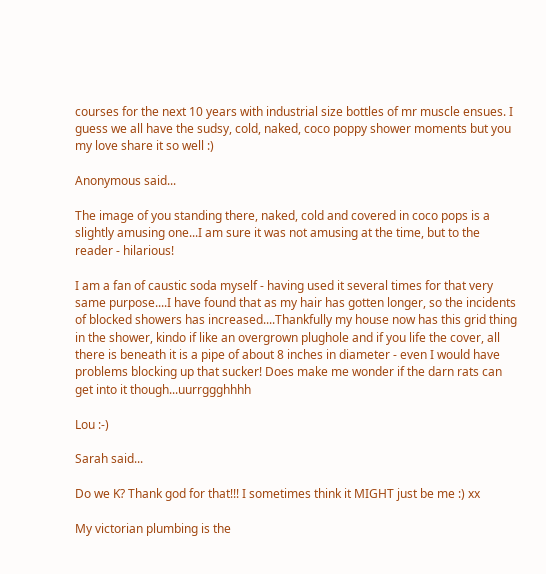courses for the next 10 years with industrial size bottles of mr muscle ensues. I guess we all have the sudsy, cold, naked, coco poppy shower moments but you my love share it so well :)

Anonymous said...

The image of you standing there, naked, cold and covered in coco pops is a slightly amusing one...I am sure it was not amusing at the time, but to the reader - hilarious!

I am a fan of caustic soda myself - having used it several times for that very same purpose....I have found that as my hair has gotten longer, so the incidents of blocked showers has increased....Thankfully my house now has this grid thing in the shower, kindo if like an overgrown plughole and if you life the cover, all there is beneath it is a pipe of about 8 inches in diameter - even I would have problems blocking up that sucker! Does make me wonder if the darn rats can get into it though...uurrggghhhh

Lou :-)

Sarah said...

Do we K? Thank god for that!!! I sometimes think it MIGHT just be me :) xx

My victorian plumbing is the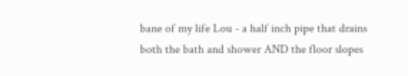bane of my life Lou - a half inch pipe that drains both the bath and shower AND the floor slopes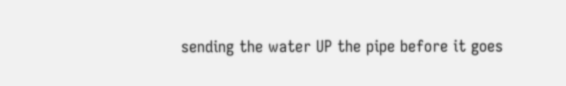sending the water UP the pipe before it goes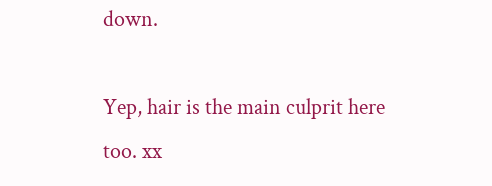down.

Yep, hair is the main culprit here too. xx